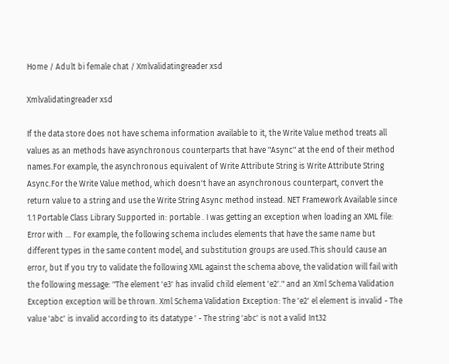Home / Adult bi female chat / Xmlvalidatingreader xsd

Xmlvalidatingreader xsd

If the data store does not have schema information available to it, the Write Value method treats all values as an methods have asynchronous counterparts that have "Async" at the end of their method names.For example, the asynchronous equivalent of Write Attribute String is Write Attribute String Async.For the Write Value method, which doesn't have an asynchronous counterpart, convert the return value to a string and use the Write String Async method instead. NET Framework Available since 1.1 Portable Class Library Supported in: portable . I was getting an exception when loading an XML file: Error with ... For example, the following schema includes elements that have the same name but different types in the same content model, and substitution groups are used.This should cause an error, but If you try to validate the following XML against the schema above, the validation will fail with the following message: "The element 'e3' has invalid child element 'e2'." and an Xml Schema Validation Exception exception will be thrown. Xml Schema Validation Exception: The 'e2' el element is invalid - The value 'abc' is invalid according to its datatype ' - The string 'abc' is not a valid Int32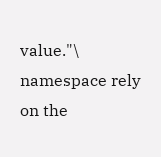value."\ namespace rely on the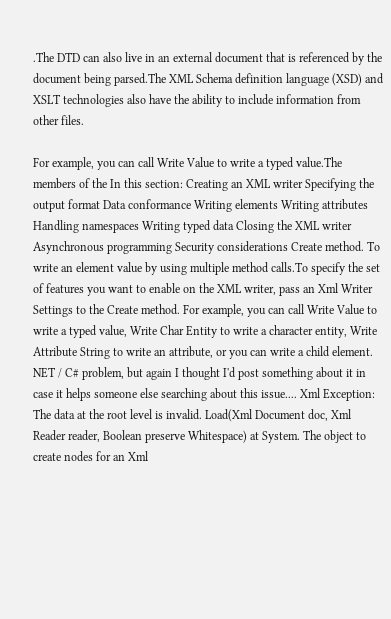.The DTD can also live in an external document that is referenced by the document being parsed.The XML Schema definition language (XSD) and XSLT technologies also have the ability to include information from other files.

For example, you can call Write Value to write a typed value.The members of the In this section: Creating an XML writer Specifying the output format Data conformance Writing elements Writing attributes Handling namespaces Writing typed data Closing the XML writer Asynchronous programming Security considerations Create method. To write an element value by using multiple method calls.To specify the set of features you want to enable on the XML writer, pass an Xml Writer Settings to the Create method. For example, you can call Write Value to write a typed value, Write Char Entity to write a character entity, Write Attribute String to write an attribute, or you can write a child element. NET / C# problem, but again I thought I'd post something about it in case it helps someone else searching about this issue.... Xml Exception: The data at the root level is invalid. Load(Xml Document doc, Xml Reader reader, Boolean preserve Whitespace) at System. The object to create nodes for an Xml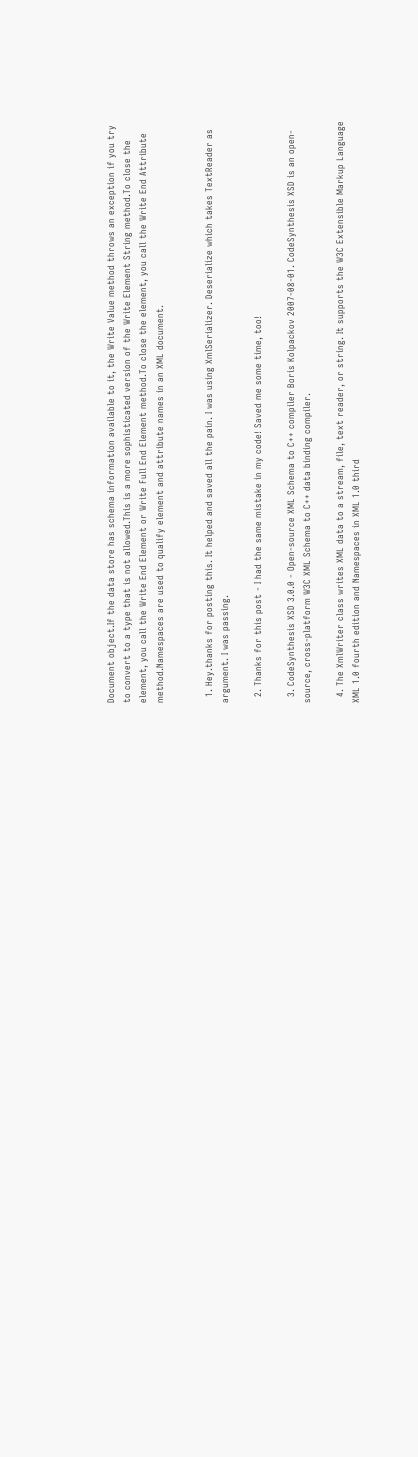Document object.If the data store has schema information available to it, the Write Value method throws an exception if you try to convert to a type that is not allowed.This is a more sophisticated version of the Write Element String method.To close the element, you call the Write End Element or Write Full End Element method.To close the element, you call the Write End Attribute method.Namespaces are used to qualify element and attribute names in an XML document.


  1. Hey.thanks for posting this. It helped and saved all the pain. I was using XmlSerializer. Deserialize which takes TextReader as argument. I was passing.

  2. Thanks for this post - I had the same mistake in my code! Saved me some time, too!

  3. CodeSynthesis XSD 3.0.0 - Open-source XML Schema to C++ compiler Boris Kolpackov 2007-08-01. CodeSynthesis XSD is an open-source, cross-platform W3C XML Schema to C++ data binding compiler.

  4. The XmlWriter class writes XML data to a stream, file, text reader, or string. It supports the W3C Extensible Markup Language XML 1.0 fourth edition and Namespaces in XML 1.0 third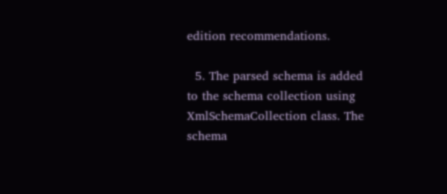edition recommendations.

  5. The parsed schema is added to the schema collection using XmlSchemaCollection class. The schema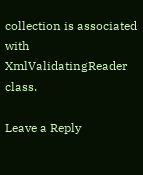collection is associated with XmlValidatingReader class.

Leave a Reply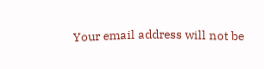Your email address will not be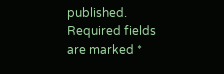published. Required fields are marked *